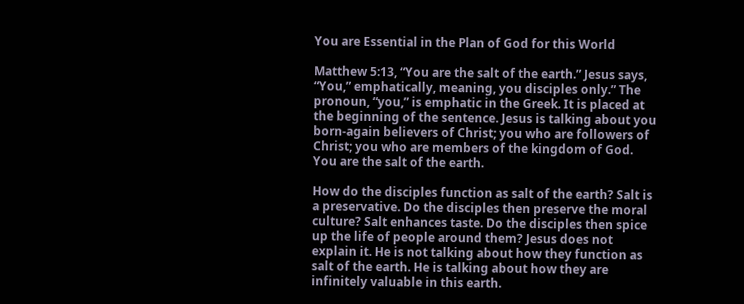You are Essential in the Plan of God for this World

Matthew 5:13, “You are the salt of the earth.” Jesus says, “You,” emphatically, meaning, you disciples only.” The pronoun, “you,” is emphatic in the Greek. It is placed at the beginning of the sentence. Jesus is talking about you born-again believers of Christ; you who are followers of Christ; you who are members of the kingdom of God. You are the salt of the earth.

How do the disciples function as salt of the earth? Salt is a preservative. Do the disciples then preserve the moral culture? Salt enhances taste. Do the disciples then spice up the life of people around them? Jesus does not explain it. He is not talking about how they function as salt of the earth. He is talking about how they are infinitely valuable in this earth.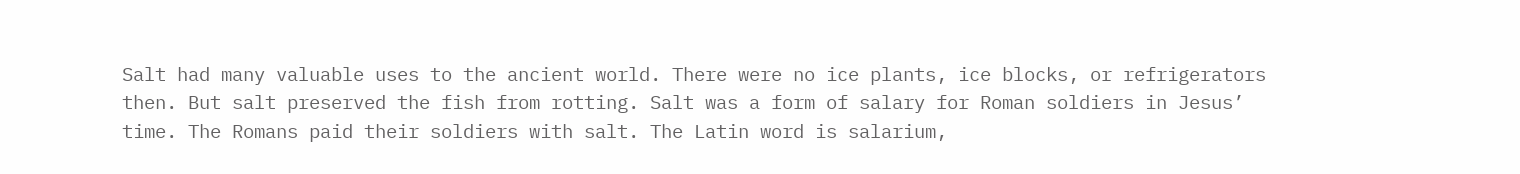Salt had many valuable uses to the ancient world. There were no ice plants, ice blocks, or refrigerators then. But salt preserved the fish from rotting. Salt was a form of salary for Roman soldiers in Jesus’ time. The Romans paid their soldiers with salt. The Latin word is salarium,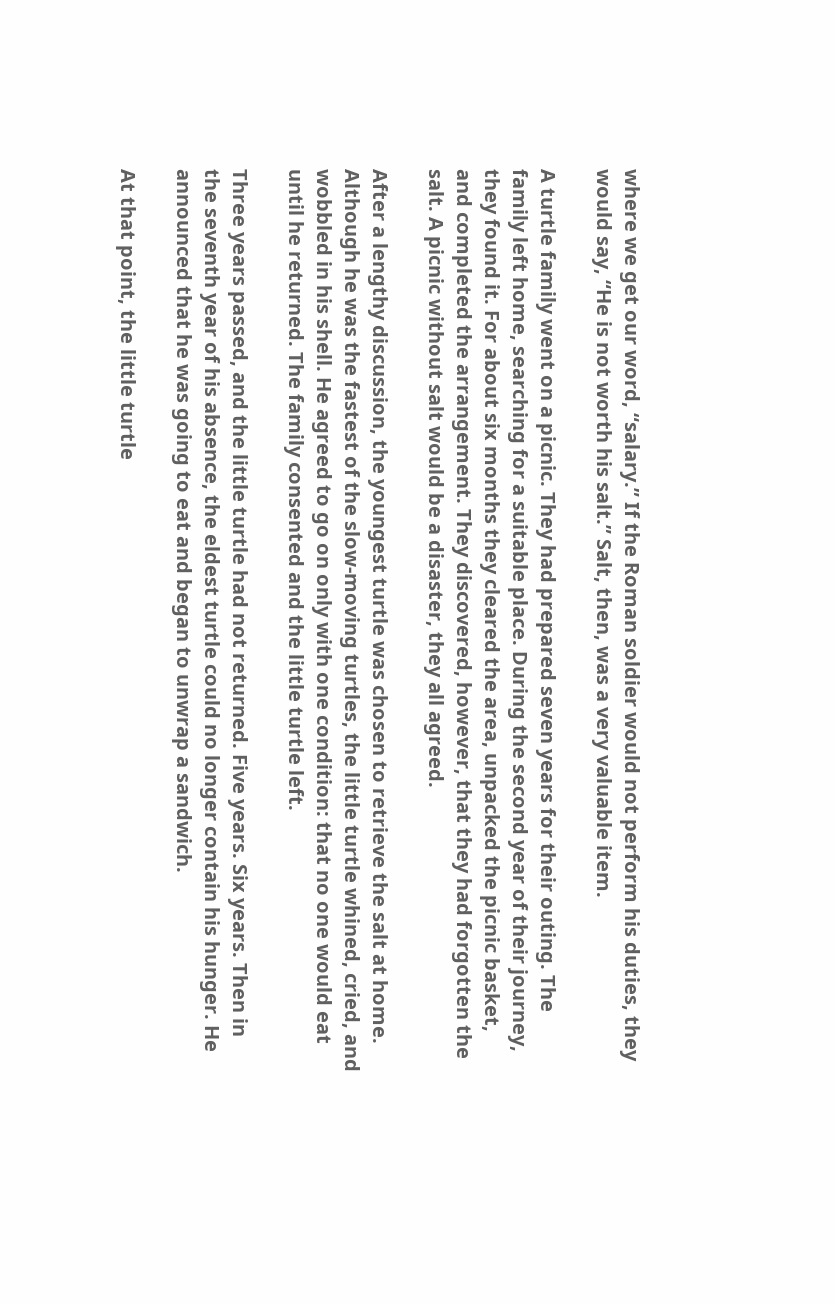where we get our word, “salary.” If the Roman soldier would not perform his duties, they would say, “He is not worth his salt.” Salt, then, was a very valuable item.

A turtle family went on a picnic. They had prepared seven years for their outing. The family left home, searching for a suitable place. During the second year of their journey, they found it. For about six months they cleared the area, unpacked the picnic basket, and completed the arrangement. They discovered, however, that they had forgotten the salt. A picnic without salt would be a disaster, they all agreed.

After a lengthy discussion, the youngest turtle was chosen to retrieve the salt at home. Although he was the fastest of the slow-moving turtles, the little turtle whined, cried, and wobbled in his shell. He agreed to go on only with one condition: that no one would eat until he returned. The family consented and the little turtle left.

Three years passed, and the little turtle had not returned. Five years. Six years. Then in the seventh year of his absence, the eldest turtle could no longer contain his hunger. He announced that he was going to eat and began to unwrap a sandwich.

At that point, the little turtle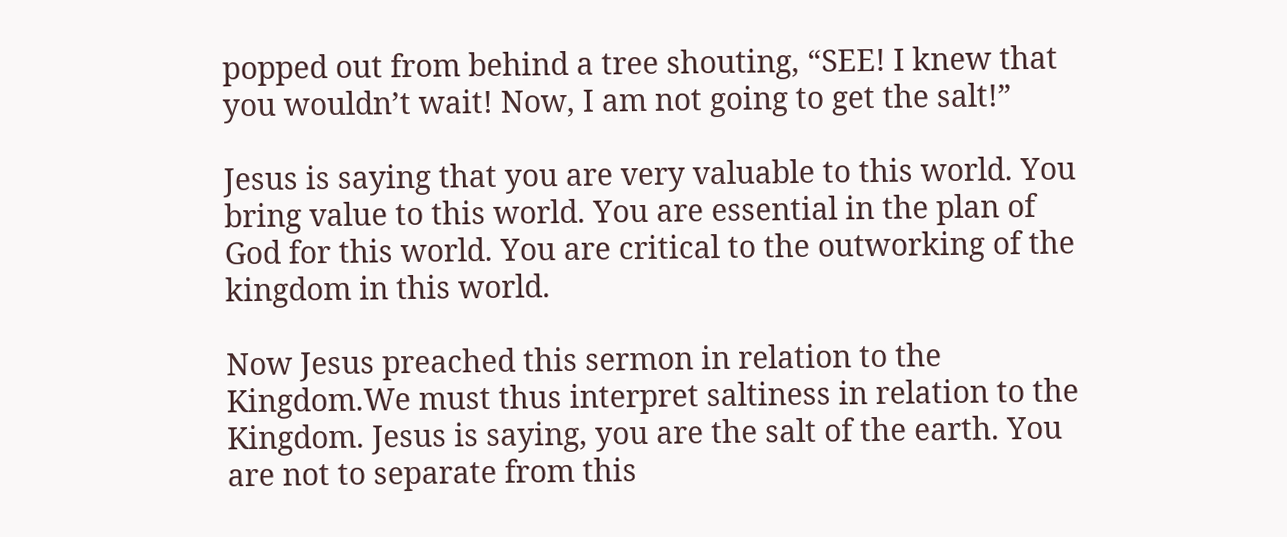popped out from behind a tree shouting, “SEE! I knew that you wouldn’t wait! Now, I am not going to get the salt!”

Jesus is saying that you are very valuable to this world. You bring value to this world. You are essential in the plan of God for this world. You are critical to the outworking of the kingdom in this world.

Now Jesus preached this sermon in relation to the Kingdom.We must thus interpret saltiness in relation to the Kingdom. Jesus is saying, you are the salt of the earth. You are not to separate from this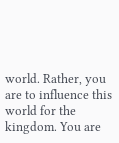world. Rather, you are to influence this world for the kingdom. You are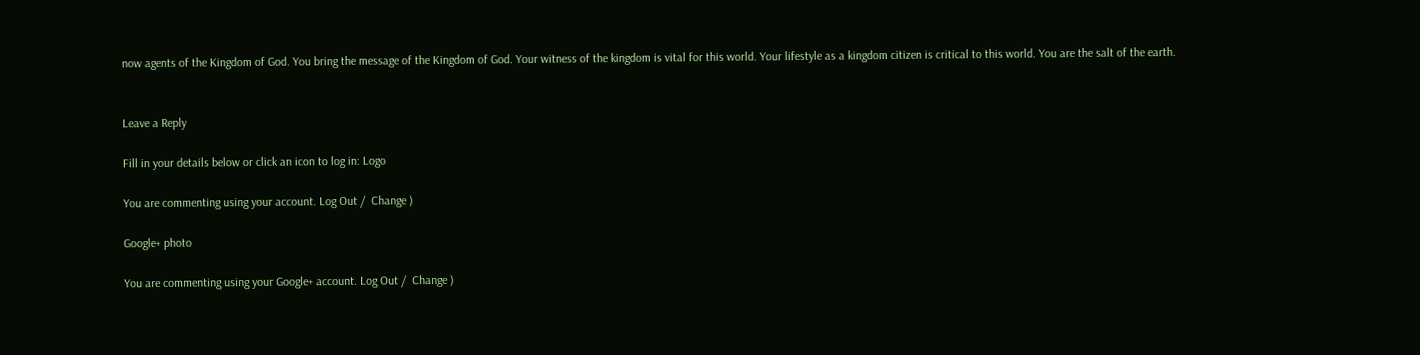now agents of the Kingdom of God. You bring the message of the Kingdom of God. Your witness of the kingdom is vital for this world. Your lifestyle as a kingdom citizen is critical to this world. You are the salt of the earth.


Leave a Reply

Fill in your details below or click an icon to log in: Logo

You are commenting using your account. Log Out /  Change )

Google+ photo

You are commenting using your Google+ account. Log Out /  Change )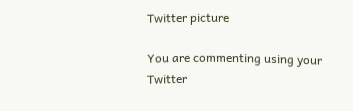Twitter picture

You are commenting using your Twitter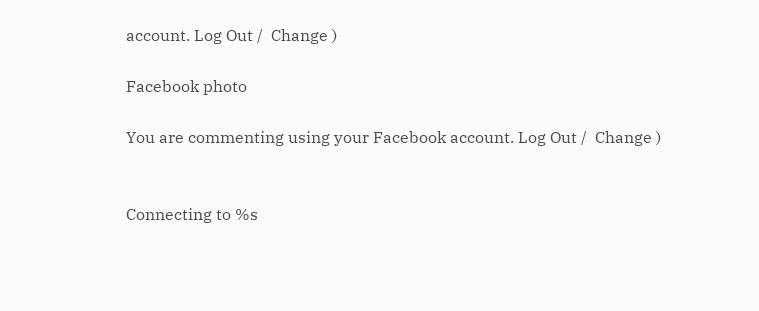account. Log Out /  Change )

Facebook photo

You are commenting using your Facebook account. Log Out /  Change )


Connecting to %s